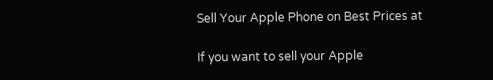Sell Your Apple Phone on Best Prices at

If you want to sell your Apple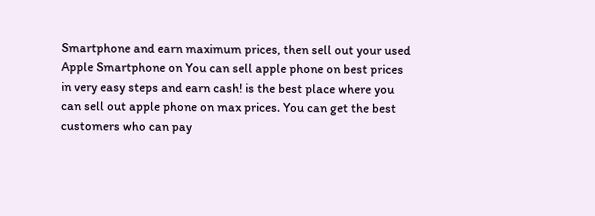Smartphone and earn maximum prices, then sell out your used Apple Smartphone on You can sell apple phone on best prices in very easy steps and earn cash! is the best place where you can sell out apple phone on max prices. You can get the best customers who can pay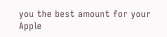you the best amount for your Apple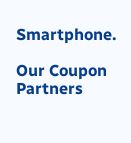Smartphone.

Our Coupon Partners